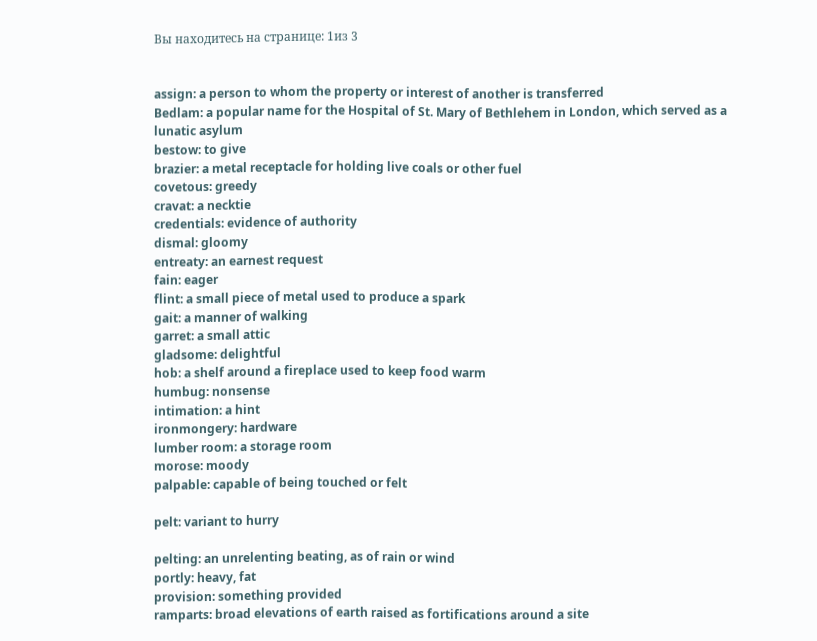Вы находитесь на странице: 1из 3


assign: a person to whom the property or interest of another is transferred
Bedlam: a popular name for the Hospital of St. Mary of Bethlehem in London, which served as a
lunatic asylum
bestow: to give
brazier: a metal receptacle for holding live coals or other fuel
covetous: greedy
cravat: a necktie
credentials: evidence of authority
dismal: gloomy
entreaty: an earnest request
fain: eager
flint: a small piece of metal used to produce a spark
gait: a manner of walking
garret: a small attic
gladsome: delightful
hob: a shelf around a fireplace used to keep food warm
humbug: nonsense
intimation: a hint
ironmongery: hardware
lumber room: a storage room
morose: moody
palpable: capable of being touched or felt

pelt: variant to hurry

pelting: an unrelenting beating, as of rain or wind
portly: heavy, fat
provision: something provided
ramparts: broad elevations of earth raised as fortifications around a site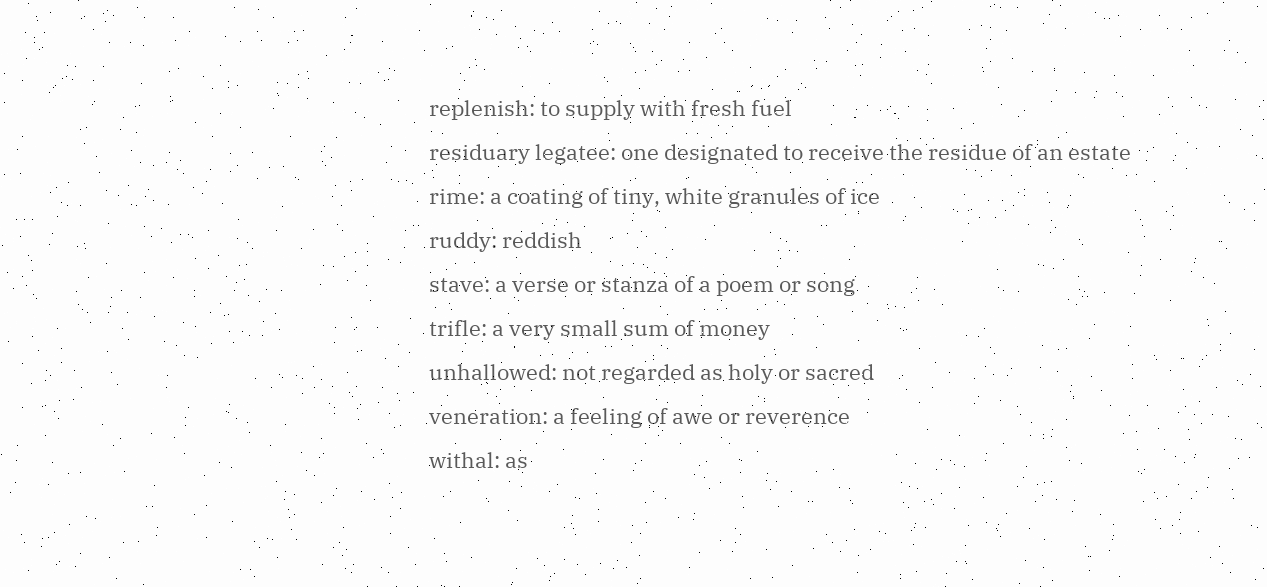replenish: to supply with fresh fuel
residuary legatee: one designated to receive the residue of an estate
rime: a coating of tiny, white granules of ice
ruddy: reddish
stave: a verse or stanza of a poem or song
trifle: a very small sum of money
unhallowed: not regarded as holy or sacred
veneration: a feeling of awe or reverence
withal: as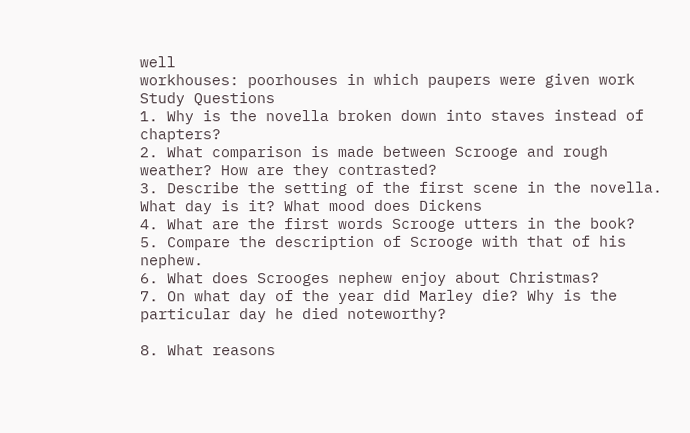well
workhouses: poorhouses in which paupers were given work
Study Questions
1. Why is the novella broken down into staves instead of chapters?
2. What comparison is made between Scrooge and rough weather? How are they contrasted?
3. Describe the setting of the first scene in the novella. What day is it? What mood does Dickens
4. What are the first words Scrooge utters in the book?
5. Compare the description of Scrooge with that of his nephew.
6. What does Scrooges nephew enjoy about Christmas?
7. On what day of the year did Marley die? Why is the particular day he died noteworthy?

8. What reasons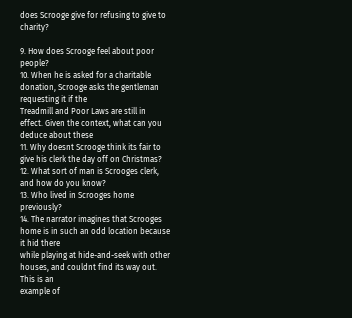does Scrooge give for refusing to give to charity?

9. How does Scrooge feel about poor people?
10. When he is asked for a charitable donation, Scrooge asks the gentleman requesting it if the
Treadmill and Poor Laws are still in effect. Given the context, what can you deduce about these
11. Why doesnt Scrooge think its fair to give his clerk the day off on Christmas?
12. What sort of man is Scrooges clerk, and how do you know?
13. Who lived in Scrooges home previously?
14. The narrator imagines that Scrooges home is in such an odd location because it hid there
while playing at hide-and-seek with other houses, and couldnt find its way out. This is an
example of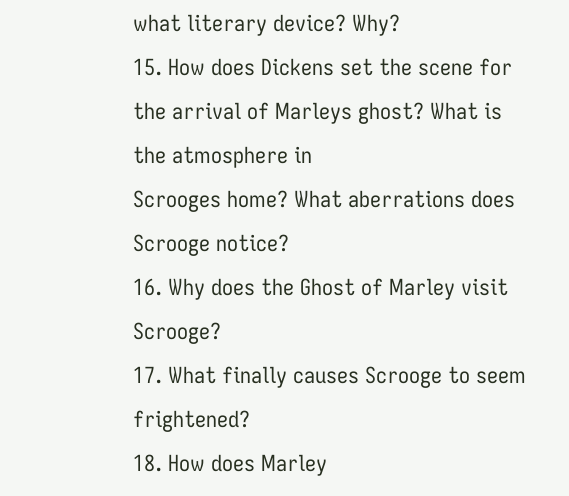what literary device? Why?
15. How does Dickens set the scene for the arrival of Marleys ghost? What is the atmosphere in
Scrooges home? What aberrations does Scrooge notice?
16. Why does the Ghost of Marley visit Scrooge?
17. What finally causes Scrooge to seem frightened?
18. How does Marley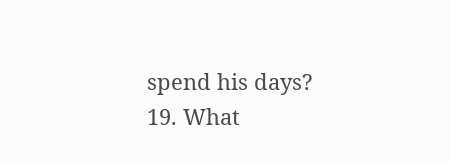spend his days?
19. What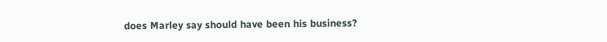does Marley say should have been his business?